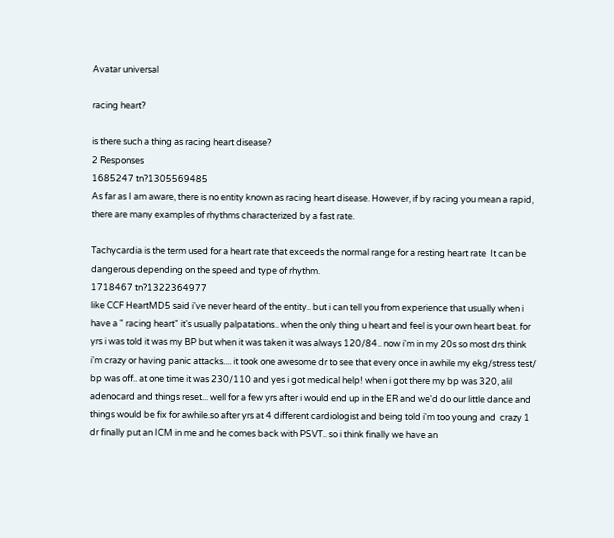Avatar universal

racing heart?

is there such a thing as racing heart disease?
2 Responses
1685247 tn?1305569485
As far as I am aware, there is no entity known as racing heart disease. However, if by racing you mean a rapid, there are many examples of rhythms characterized by a fast rate.

Tachycardia is the term used for a heart rate that exceeds the normal range for a resting heart rate  It can be dangerous depending on the speed and type of rhythm.
1718467 tn?1322364977
like CCF HeartMD5 said i've never heard of the entity.. but i can tell you from experience that usually when i have a " racing heart" it's usually palpatations.. when the only thing u heart and feel is your own heart beat. for yrs i was told it was my BP but when it was taken it was always 120/84.. now i'm in my 20s so most drs think i'm crazy or having panic attacks.... it took one awesome dr to see that every once in awhile my ekg/stress test/ bp was off.. at one time it was 230/110 and yes i got medical help! when i got there my bp was 320, alil adenocard and things reset... well for a few yrs after i would end up in the ER and we'd do our little dance and things would be fix for awhile.so after yrs at 4 different cardiologist and being told i'm too young and  crazy 1 dr finally put an ICM in me and he comes back with PSVT.. so i think finally we have an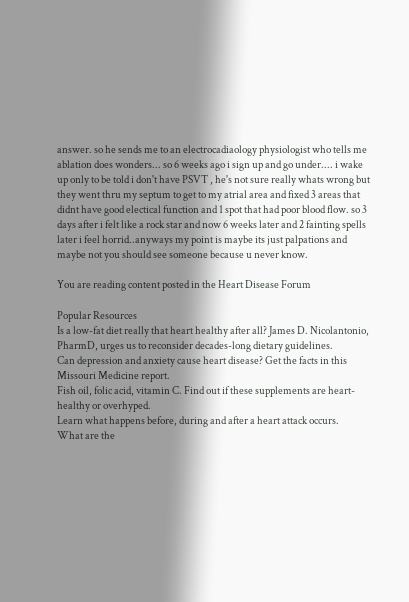answer. so he sends me to an electrocadiaology physiologist who tells me ablation does wonders... so 6 weeks ago i sign up and go under.... i wake up only to be told i don't have PSVT , he's not sure really whats wrong but they went thru my septum to get to my atrial area and fixed 3 areas that didnt have good electical function and 1 spot that had poor blood flow. so 3 days after i felt like a rock star and now 6 weeks later and 2 fainting spells later i feel horrid..anyways my point is maybe its just palpations and maybe not you should see someone because u never know.

You are reading content posted in the Heart Disease Forum

Popular Resources
Is a low-fat diet really that heart healthy after all? James D. Nicolantonio, PharmD, urges us to reconsider decades-long dietary guidelines.
Can depression and anxiety cause heart disease? Get the facts in this Missouri Medicine report.
Fish oil, folic acid, vitamin C. Find out if these supplements are heart-healthy or overhyped.
Learn what happens before, during and after a heart attack occurs.
What are the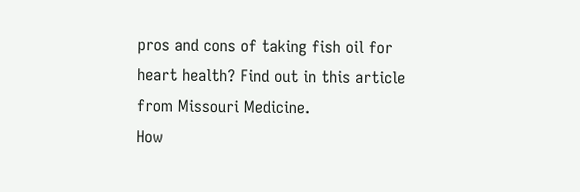pros and cons of taking fish oil for heart health? Find out in this article from Missouri Medicine.
How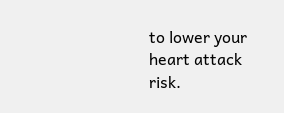to lower your heart attack risk.